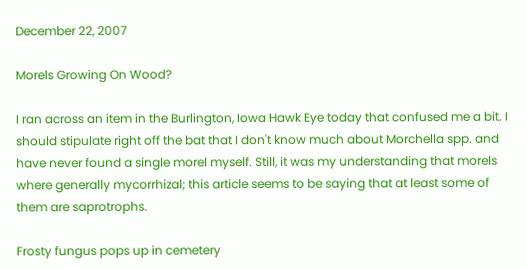December 22, 2007

Morels Growing On Wood?

I ran across an item in the Burlington, Iowa Hawk Eye today that confused me a bit. I should stipulate right off the bat that I don't know much about Morchella spp. and have never found a single morel myself. Still, it was my understanding that morels where generally mycorrhizal; this article seems to be saying that at least some of them are saprotrophs.

Frosty fungus pops up in cemetery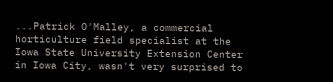...Patrick O'Malley, a commercial horticulture field specialist at the Iowa State University Extension Center in Iowa City, wasn't very surprised to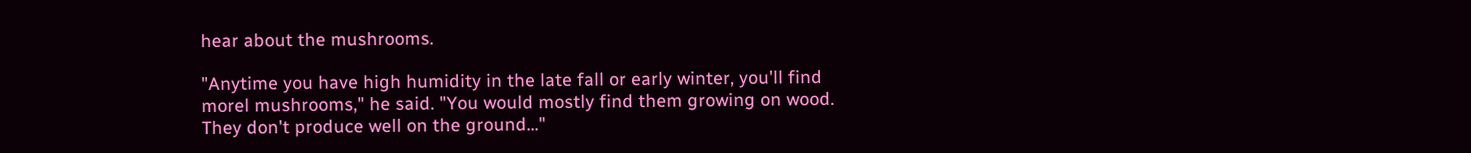hear about the mushrooms.

"Anytime you have high humidity in the late fall or early winter, you'll find morel mushrooms," he said. "You would mostly find them growing on wood. They don't produce well on the ground..."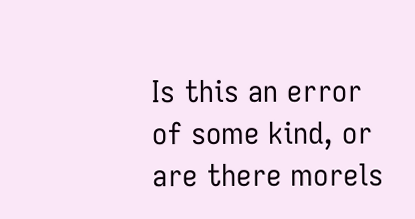Is this an error of some kind, or are there morels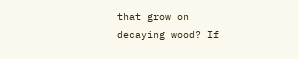that grow on decaying wood? If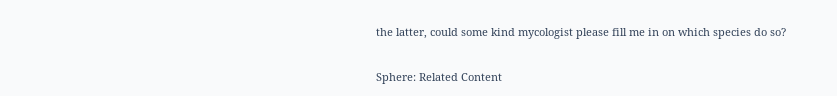the latter, could some kind mycologist please fill me in on which species do so?

Sphere: Related Content